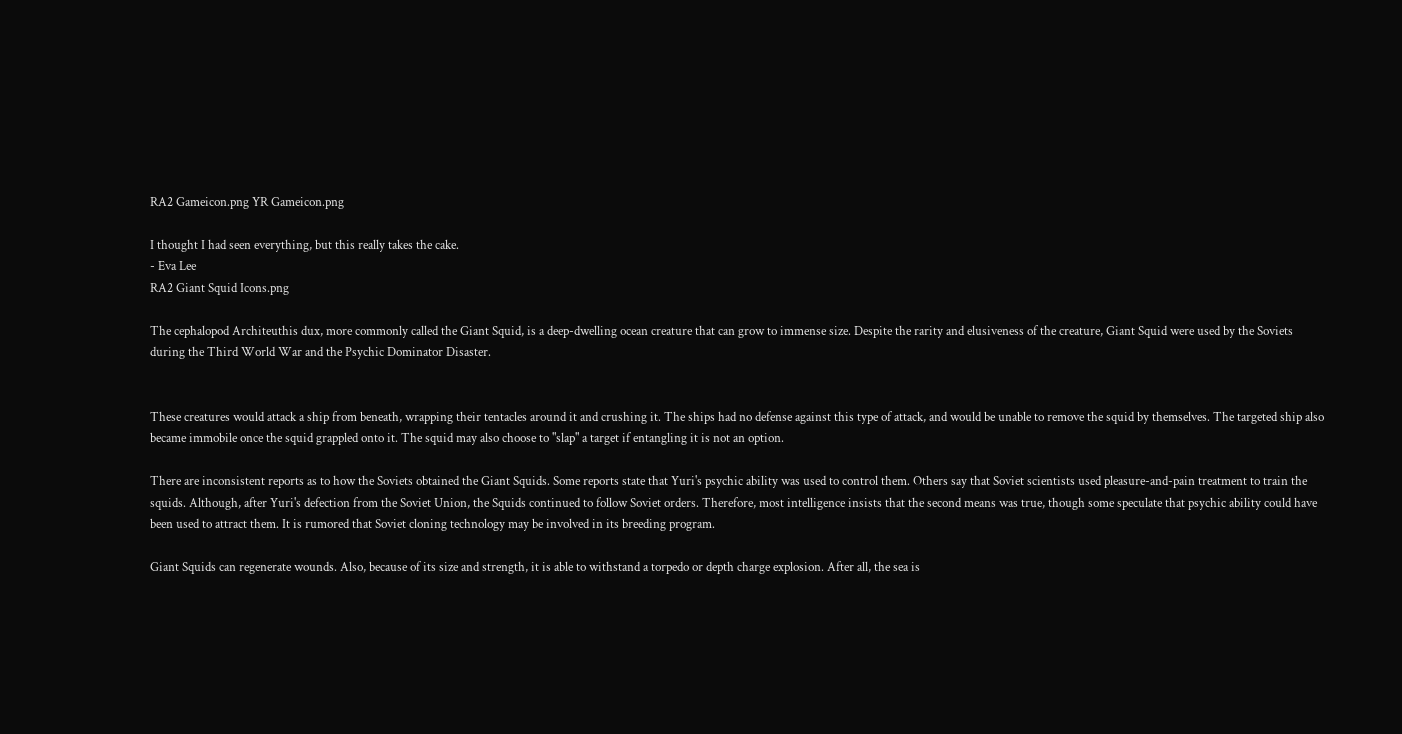RA2 Gameicon.png YR Gameicon.png

I thought I had seen everything, but this really takes the cake.
- Eva Lee
RA2 Giant Squid Icons.png

The cephalopod Architeuthis dux, more commonly called the Giant Squid, is a deep-dwelling ocean creature that can grow to immense size. Despite the rarity and elusiveness of the creature, Giant Squid were used by the Soviets during the Third World War and the Psychic Dominator Disaster.


These creatures would attack a ship from beneath, wrapping their tentacles around it and crushing it. The ships had no defense against this type of attack, and would be unable to remove the squid by themselves. The targeted ship also became immobile once the squid grappled onto it. The squid may also choose to "slap" a target if entangling it is not an option.

There are inconsistent reports as to how the Soviets obtained the Giant Squids. Some reports state that Yuri's psychic ability was used to control them. Others say that Soviet scientists used pleasure-and-pain treatment to train the squids. Although, after Yuri's defection from the Soviet Union, the Squids continued to follow Soviet orders. Therefore, most intelligence insists that the second means was true, though some speculate that psychic ability could have been used to attract them. It is rumored that Soviet cloning technology may be involved in its breeding program.

Giant Squids can regenerate wounds. Also, because of its size and strength, it is able to withstand a torpedo or depth charge explosion. After all, the sea is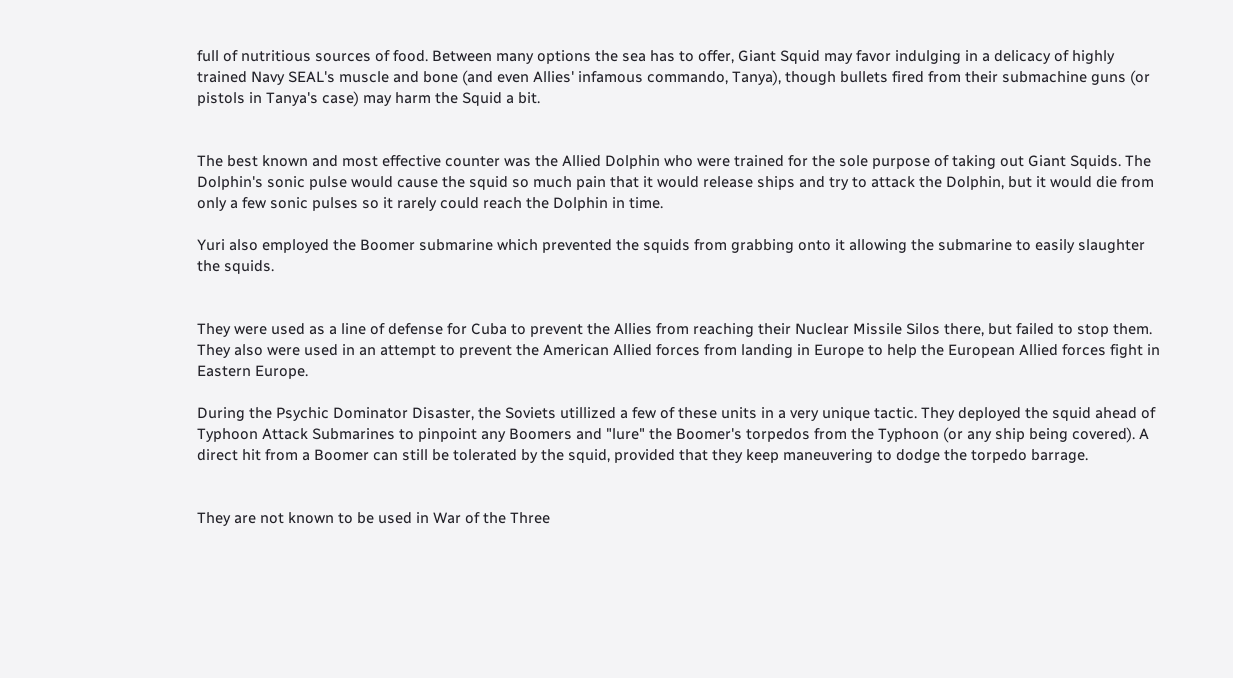full of nutritious sources of food. Between many options the sea has to offer, Giant Squid may favor indulging in a delicacy of highly trained Navy SEAL's muscle and bone (and even Allies' infamous commando, Tanya), though bullets fired from their submachine guns (or pistols in Tanya's case) may harm the Squid a bit.


The best known and most effective counter was the Allied Dolphin who were trained for the sole purpose of taking out Giant Squids. The Dolphin's sonic pulse would cause the squid so much pain that it would release ships and try to attack the Dolphin, but it would die from only a few sonic pulses so it rarely could reach the Dolphin in time.

Yuri also employed the Boomer submarine which prevented the squids from grabbing onto it allowing the submarine to easily slaughter the squids.


They were used as a line of defense for Cuba to prevent the Allies from reaching their Nuclear Missile Silos there, but failed to stop them. They also were used in an attempt to prevent the American Allied forces from landing in Europe to help the European Allied forces fight in Eastern Europe.

During the Psychic Dominator Disaster, the Soviets utillized a few of these units in a very unique tactic. They deployed the squid ahead of Typhoon Attack Submarines to pinpoint any Boomers and "lure" the Boomer's torpedos from the Typhoon (or any ship being covered). A direct hit from a Boomer can still be tolerated by the squid, provided that they keep maneuvering to dodge the torpedo barrage.


They are not known to be used in War of the Three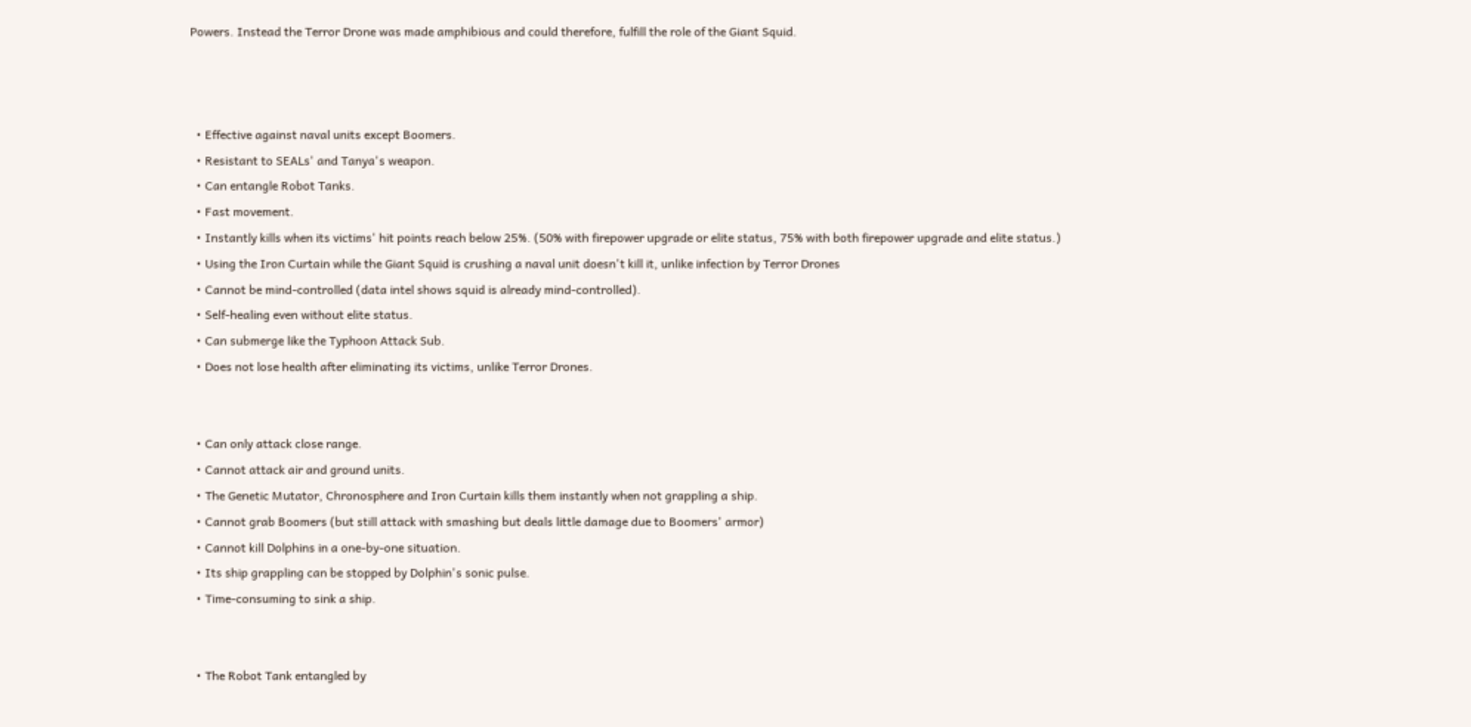Powers. Instead the Terror Drone was made amphibious and could therefore, fulfill the role of the Giant Squid.



  • Effective against naval units except Boomers.
  • Resistant to SEALs' and Tanya's weapon.
  • Can entangle Robot Tanks.
  • Fast movement.
  • Instantly kills when its victims' hit points reach below 25%. (50% with firepower upgrade or elite status, 75% with both firepower upgrade and elite status.)
  • Using the Iron Curtain while the Giant Squid is crushing a naval unit doesn't kill it, unlike infection by Terror Drones
  • Cannot be mind-controlled (data intel shows squid is already mind-controlled).
  • Self-healing even without elite status.
  • Can submerge like the Typhoon Attack Sub.
  • Does not lose health after eliminating its victims, unlike Terror Drones.


  • Can only attack close range.
  • Cannot attack air and ground units.
  • The Genetic Mutator, Chronosphere and Iron Curtain kills them instantly when not grappling a ship.
  • Cannot grab Boomers (but still attack with smashing but deals little damage due to Boomers' armor)
  • Cannot kill Dolphins in a one-by-one situation.
  • Its ship grappling can be stopped by Dolphin's sonic pulse.
  • Time-consuming to sink a ship.


  • The Robot Tank entangled by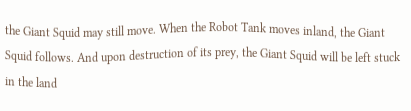the Giant Squid may still move. When the Robot Tank moves inland, the Giant Squid follows. And upon destruction of its prey, the Giant Squid will be left stuck in the land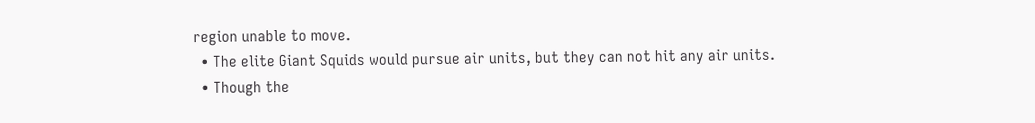region unable to move.
  • The elite Giant Squids would pursue air units, but they can not hit any air units.
  • Though the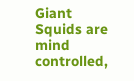Giant Squids are mind controlled,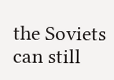the Soviets can still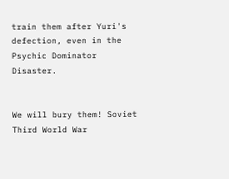train them after Yuri's defection, even in the Psychic Dominator Disaster.


We will bury them! Soviet Third World War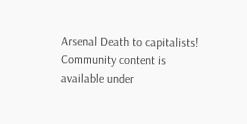Arsenal Death to capitalists!
Community content is available under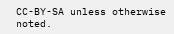CC-BY-SA unless otherwise noted.